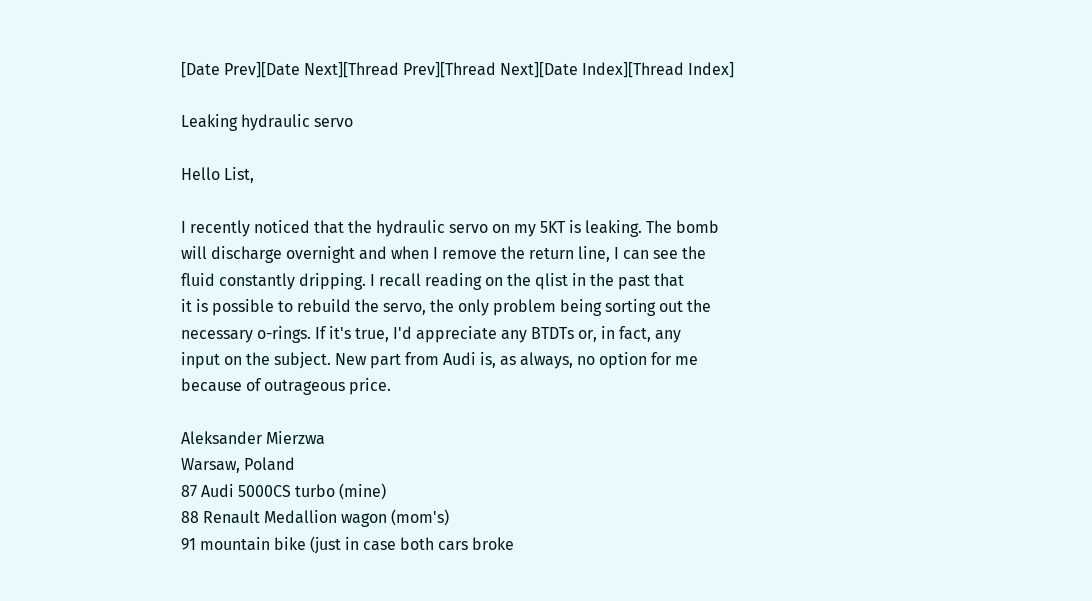[Date Prev][Date Next][Thread Prev][Thread Next][Date Index][Thread Index]

Leaking hydraulic servo

Hello List,

I recently noticed that the hydraulic servo on my 5KT is leaking. The bomb
will discharge overnight and when I remove the return line, I can see the
fluid constantly dripping. I recall reading on the qlist in the past that
it is possible to rebuild the servo, the only problem being sorting out the
necessary o-rings. If it's true, I'd appreciate any BTDTs or, in fact, any
input on the subject. New part from Audi is, as always, no option for me
because of outrageous price.

Aleksander Mierzwa
Warsaw, Poland
87 Audi 5000CS turbo (mine)
88 Renault Medallion wagon (mom's)
91 mountain bike (just in case both cars broke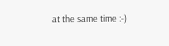at the same time :-)